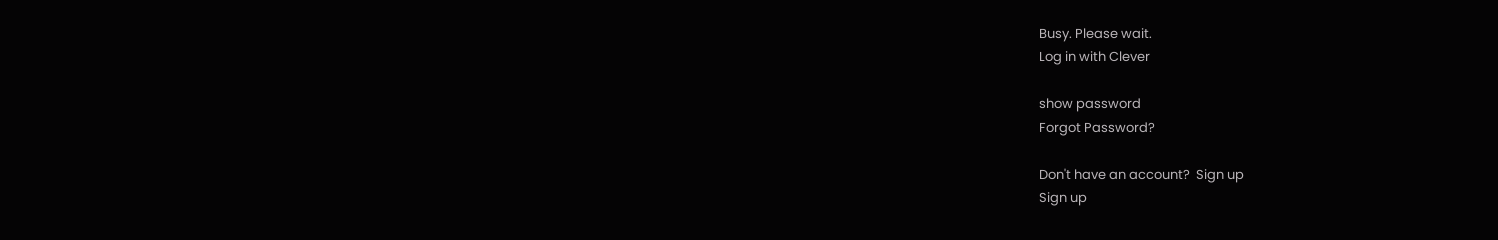Busy. Please wait.
Log in with Clever

show password
Forgot Password?

Don't have an account?  Sign up
Sign up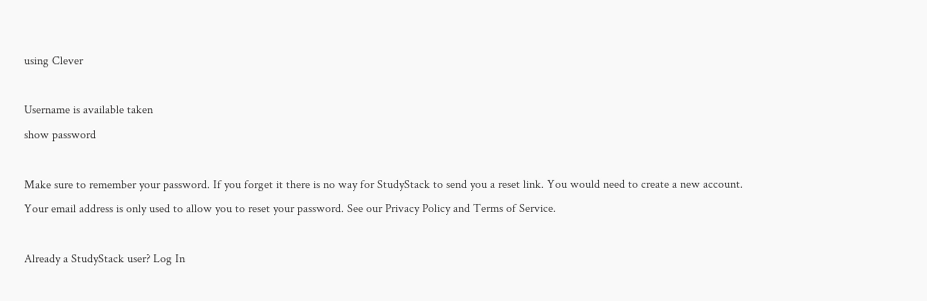using Clever

Username is available taken
show password

Make sure to remember your password. If you forget it there is no way for StudyStack to send you a reset link. You would need to create a new account.
Your email address is only used to allow you to reset your password. See our Privacy Policy and Terms of Service.

Already a StudyStack user? Log In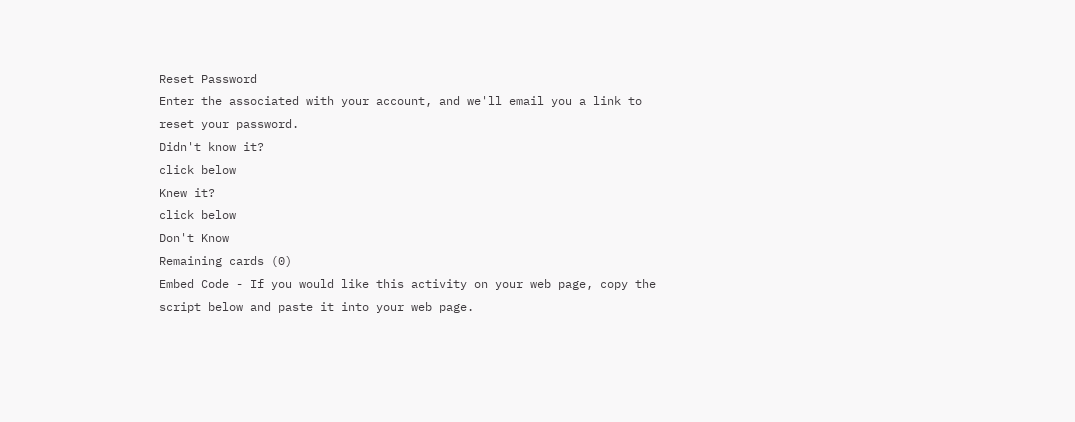Reset Password
Enter the associated with your account, and we'll email you a link to reset your password.
Didn't know it?
click below
Knew it?
click below
Don't Know
Remaining cards (0)
Embed Code - If you would like this activity on your web page, copy the script below and paste it into your web page.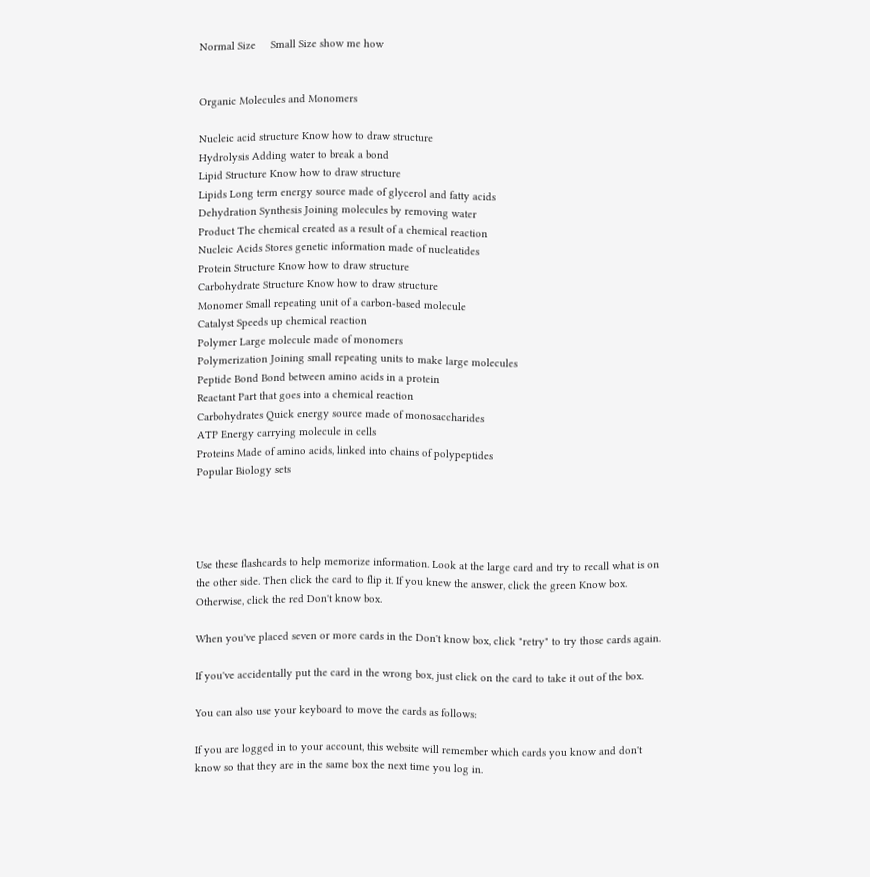Normal Size     Small Size show me how


Organic Molecules and Monomers

Nucleic acid structure Know how to draw structure
Hydrolysis Adding water to break a bond
Lipid Structure Know how to draw structure
Lipids Long term energy source made of glycerol and fatty acids
Dehydration Synthesis Joining molecules by removing water
Product The chemical created as a result of a chemical reaction
Nucleic Acids Stores genetic information made of nucleatides
Protein Structure Know how to draw structure
Carbohydrate Structure Know how to draw structure
Monomer Small repeating unit of a carbon-based molecule
Catalyst Speeds up chemical reaction
Polymer Large molecule made of monomers
Polymerization Joining small repeating units to make large molecules
Peptide Bond Bond between amino acids in a protein
Reactant Part that goes into a chemical reaction
Carbohydrates Quick energy source made of monosaccharides
ATP Energy carrying molecule in cells
Proteins Made of amino acids, linked into chains of polypeptides
Popular Biology sets




Use these flashcards to help memorize information. Look at the large card and try to recall what is on the other side. Then click the card to flip it. If you knew the answer, click the green Know box. Otherwise, click the red Don't know box.

When you've placed seven or more cards in the Don't know box, click "retry" to try those cards again.

If you've accidentally put the card in the wrong box, just click on the card to take it out of the box.

You can also use your keyboard to move the cards as follows:

If you are logged in to your account, this website will remember which cards you know and don't know so that they are in the same box the next time you log in.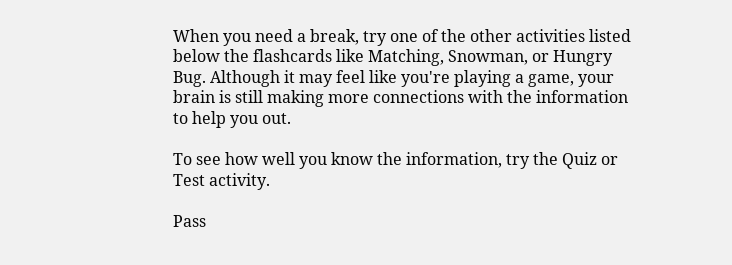When you need a break, try one of the other activities listed below the flashcards like Matching, Snowman, or Hungry Bug. Although it may feel like you're playing a game, your brain is still making more connections with the information to help you out.

To see how well you know the information, try the Quiz or Test activity.

Pass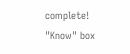complete!
"Know" box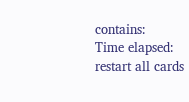contains:
Time elapsed:
restart all cards